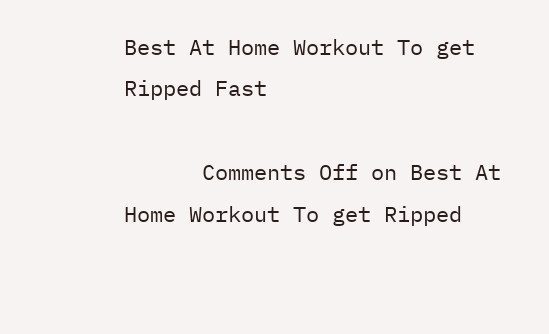Best At Home Workout To get Ripped Fast

      Comments Off on Best At Home Workout To get Ripped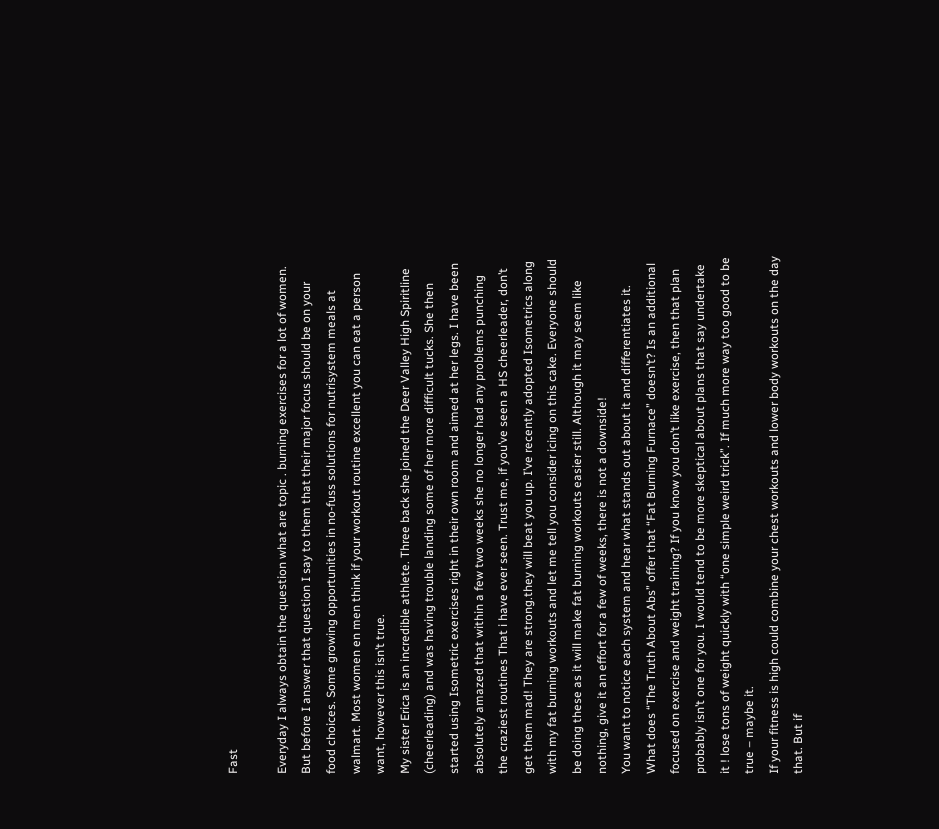Fast

Everyday I always obtain the question what are topic . burning exercises for a lot of women. But before I answer that question I say to them that their major focus should be on your food choices. Some growing opportunities in no-fuss solutions for nutrisystem meals at walmart. Most women en men think if your workout routine excellent you can eat a person want, however this isn’t true.
My sister Erica is an incredible athlete. Three back she joined the Deer Valley High Spiritline (cheerleading) and was having trouble landing some of her more difficult tucks. She then started using Isometric exercises right in their own room and aimed at her legs. I have been absolutely amazed that within a few two weeks she no longer had any problems punching the craziest routines That i have ever seen. Trust me, if you’ve seen a HS cheerleader, don’t get them mad! They are strong.they will beat you up. I’ve recently adopted Isometrics along with my fat burning workouts and let me tell you consider icing on this cake. Everyone should be doing these as it will make fat burning workouts easier still. Although it may seem like nothing, give it an effort for a few of weeks, there is not a downside!
You want to notice each system and hear what stands out about it and differentiates it. What does “The Truth About Abs” offer that “Fat Burning Furnace” doesn’t? Is an additional focused on exercise and weight training? If you know you don’t like exercise, then that plan probably isn’t one for you. I would tend to be more skeptical about plans that say undertake it ! lose tons of weight quickly with “one simple weird trick”. If much more way too good to be true – maybe it.
If your fitness is high could combine your chest workouts and lower body workouts on the day that. But if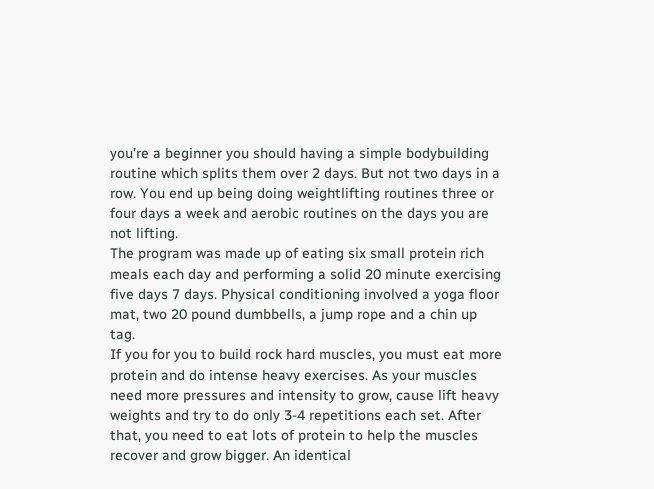you’re a beginner you should having a simple bodybuilding routine which splits them over 2 days. But not two days in a row. You end up being doing weightlifting routines three or four days a week and aerobic routines on the days you are not lifting.
The program was made up of eating six small protein rich meals each day and performing a solid 20 minute exercising five days 7 days. Physical conditioning involved a yoga floor mat, two 20 pound dumbbells, a jump rope and a chin up tag.
If you for you to build rock hard muscles, you must eat more protein and do intense heavy exercises. As your muscles need more pressures and intensity to grow, cause lift heavy weights and try to do only 3-4 repetitions each set. After that, you need to eat lots of protein to help the muscles recover and grow bigger. An identical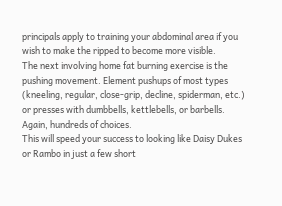principals apply to training your abdominal area if you wish to make the ripped to become more visible.
The next involving home fat burning exercise is the pushing movement. Element pushups of most types (kneeling, regular, close-grip, decline, spiderman, etc.) or presses with dumbbells, kettlebells, or barbells. Again, hundreds of choices.
This will speed your success to looking like Daisy Dukes or Rambo in just a few short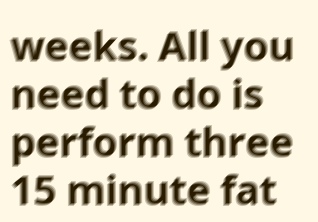weeks. All you need to do is perform three 15 minute fat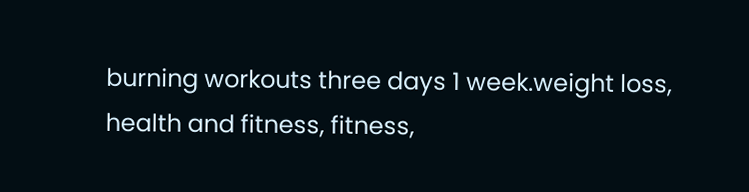burning workouts three days 1 week.weight loss, health and fitness, fitness,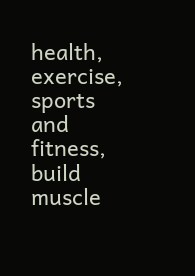health, exercise, sports and fitness, build muscle